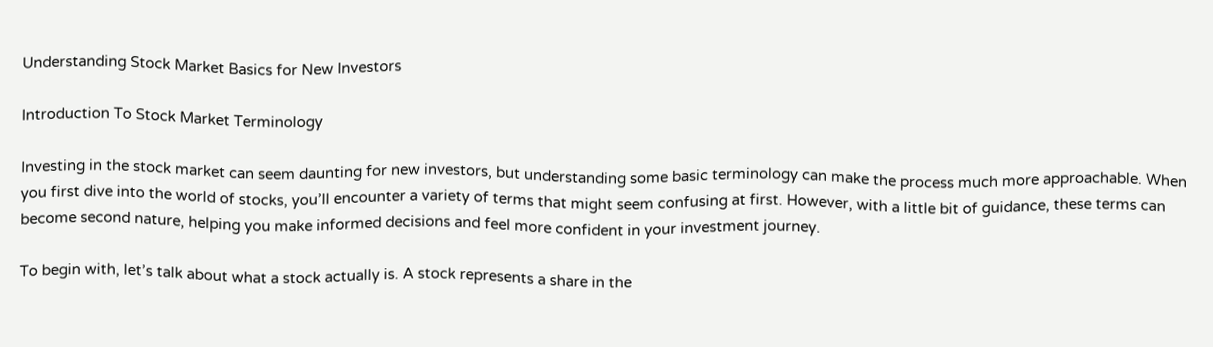Understanding Stock Market Basics for New Investors

Introduction To Stock Market Terminology

Investing in the stock market can seem daunting for new investors, but understanding some basic terminology can make the process much more approachable. When you first dive into the world of stocks, you’ll encounter a variety of terms that might seem confusing at first. However, with a little bit of guidance, these terms can become second nature, helping you make informed decisions and feel more confident in your investment journey.

To begin with, let’s talk about what a stock actually is. A stock represents a share in the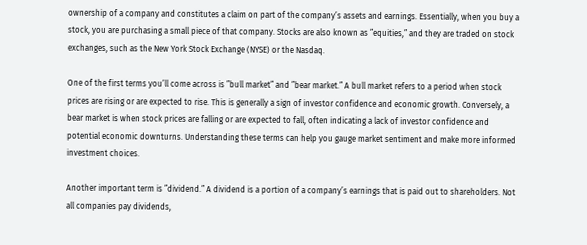ownership of a company and constitutes a claim on part of the company’s assets and earnings. Essentially, when you buy a stock, you are purchasing a small piece of that company. Stocks are also known as ”equities,” and they are traded on stock exchanges, such as the New York Stock Exchange (NYSE) or the Nasdaq.

One of the first terms you’ll come across is ”bull market” and ”bear market.” A bull market refers to a period when stock prices are rising or are expected to rise. This is generally a sign of investor confidence and economic growth. Conversely, a bear market is when stock prices are falling or are expected to fall, often indicating a lack of investor confidence and potential economic downturns. Understanding these terms can help you gauge market sentiment and make more informed investment choices.

Another important term is ”dividend.” A dividend is a portion of a company’s earnings that is paid out to shareholders. Not all companies pay dividends,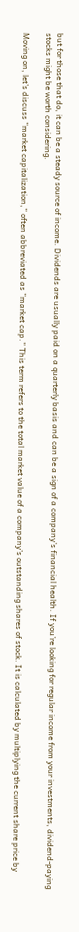but for those that do, it can be a steady source of income. Dividends are usually paid on a quarterly basis and can be a sign of a company’s financial health. If you’re looking for regular income from your investments, dividend-paying stocks might be worth considering.

Moving on, let’s discuss ”market capitalization,” often abbreviated as ”market cap.” This term refers to the total market value of a company’s outstanding shares of stock. It is calculated by multiplying the current share price by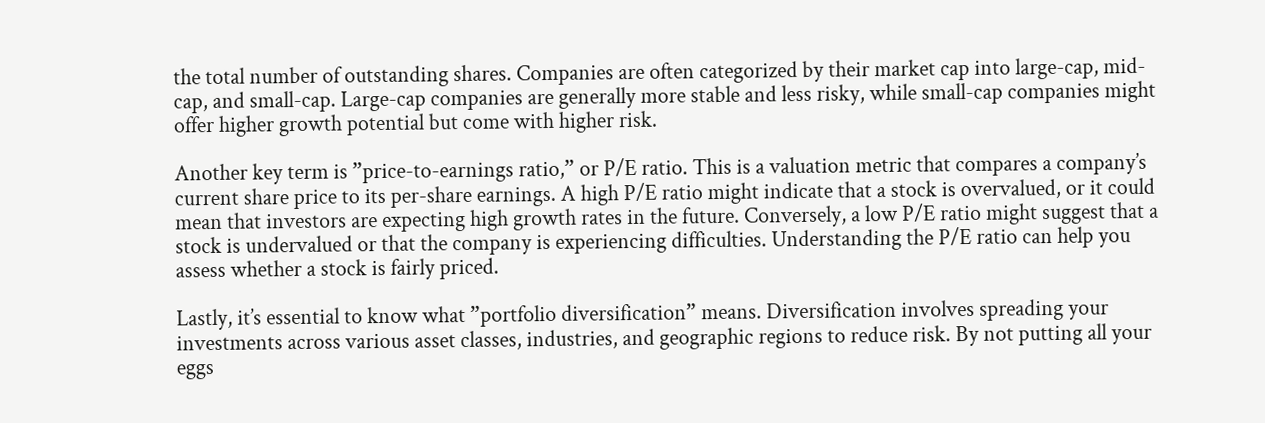the total number of outstanding shares. Companies are often categorized by their market cap into large-cap, mid-cap, and small-cap. Large-cap companies are generally more stable and less risky, while small-cap companies might offer higher growth potential but come with higher risk.

Another key term is ”price-to-earnings ratio,” or P/E ratio. This is a valuation metric that compares a company’s current share price to its per-share earnings. A high P/E ratio might indicate that a stock is overvalued, or it could mean that investors are expecting high growth rates in the future. Conversely, a low P/E ratio might suggest that a stock is undervalued or that the company is experiencing difficulties. Understanding the P/E ratio can help you assess whether a stock is fairly priced.

Lastly, it’s essential to know what ”portfolio diversification” means. Diversification involves spreading your investments across various asset classes, industries, and geographic regions to reduce risk. By not putting all your eggs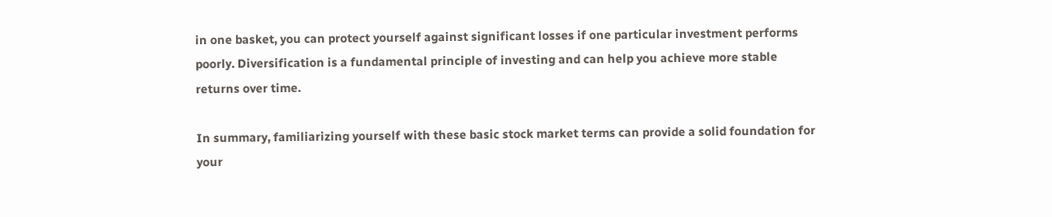in one basket, you can protect yourself against significant losses if one particular investment performs poorly. Diversification is a fundamental principle of investing and can help you achieve more stable returns over time.

In summary, familiarizing yourself with these basic stock market terms can provide a solid foundation for your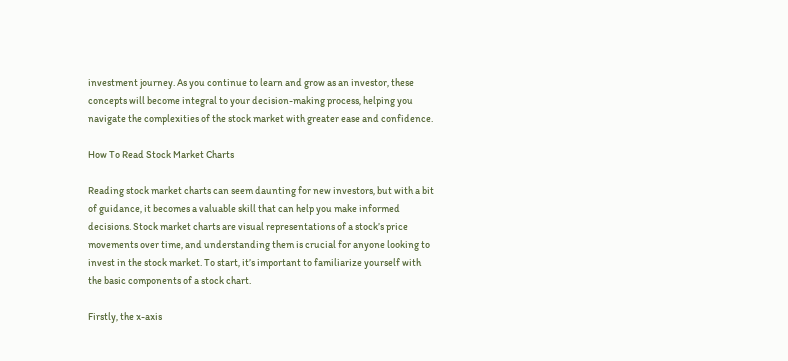investment journey. As you continue to learn and grow as an investor, these concepts will become integral to your decision-making process, helping you navigate the complexities of the stock market with greater ease and confidence.

How To Read Stock Market Charts

Reading stock market charts can seem daunting for new investors, but with a bit of guidance, it becomes a valuable skill that can help you make informed decisions. Stock market charts are visual representations of a stock’s price movements over time, and understanding them is crucial for anyone looking to invest in the stock market. To start, it’s important to familiarize yourself with the basic components of a stock chart.

Firstly, the x-axis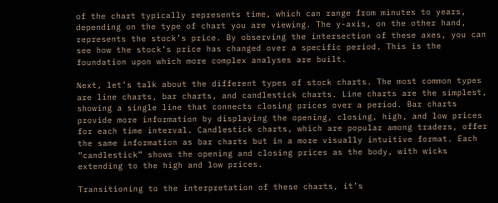of the chart typically represents time, which can range from minutes to years, depending on the type of chart you are viewing. The y-axis, on the other hand, represents the stock’s price. By observing the intersection of these axes, you can see how the stock’s price has changed over a specific period. This is the foundation upon which more complex analyses are built.

Next, let’s talk about the different types of stock charts. The most common types are line charts, bar charts, and candlestick charts. Line charts are the simplest, showing a single line that connects closing prices over a period. Bar charts provide more information by displaying the opening, closing, high, and low prices for each time interval. Candlestick charts, which are popular among traders, offer the same information as bar charts but in a more visually intuitive format. Each ”candlestick” shows the opening and closing prices as the body, with wicks extending to the high and low prices.

Transitioning to the interpretation of these charts, it’s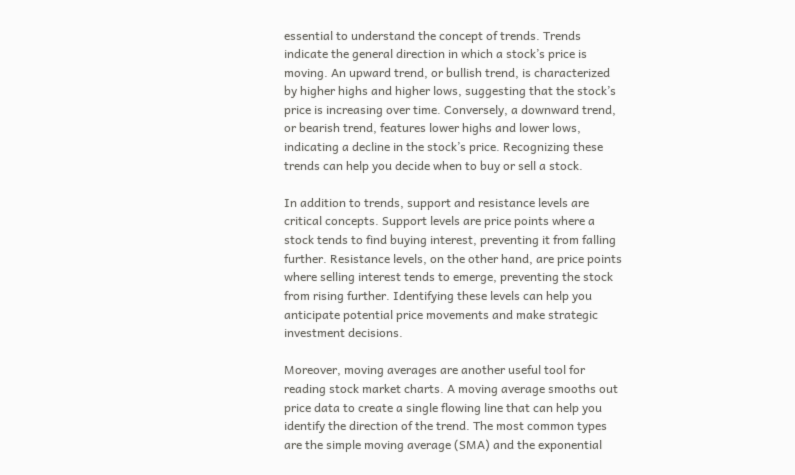essential to understand the concept of trends. Trends indicate the general direction in which a stock’s price is moving. An upward trend, or bullish trend, is characterized by higher highs and higher lows, suggesting that the stock’s price is increasing over time. Conversely, a downward trend, or bearish trend, features lower highs and lower lows, indicating a decline in the stock’s price. Recognizing these trends can help you decide when to buy or sell a stock.

In addition to trends, support and resistance levels are critical concepts. Support levels are price points where a stock tends to find buying interest, preventing it from falling further. Resistance levels, on the other hand, are price points where selling interest tends to emerge, preventing the stock from rising further. Identifying these levels can help you anticipate potential price movements and make strategic investment decisions.

Moreover, moving averages are another useful tool for reading stock market charts. A moving average smooths out price data to create a single flowing line that can help you identify the direction of the trend. The most common types are the simple moving average (SMA) and the exponential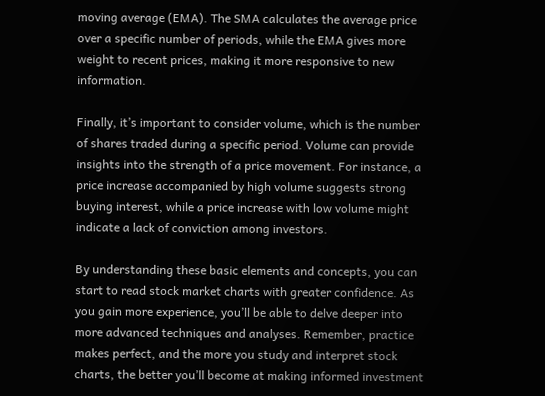moving average (EMA). The SMA calculates the average price over a specific number of periods, while the EMA gives more weight to recent prices, making it more responsive to new information.

Finally, it’s important to consider volume, which is the number of shares traded during a specific period. Volume can provide insights into the strength of a price movement. For instance, a price increase accompanied by high volume suggests strong buying interest, while a price increase with low volume might indicate a lack of conviction among investors.

By understanding these basic elements and concepts, you can start to read stock market charts with greater confidence. As you gain more experience, you’ll be able to delve deeper into more advanced techniques and analyses. Remember, practice makes perfect, and the more you study and interpret stock charts, the better you’ll become at making informed investment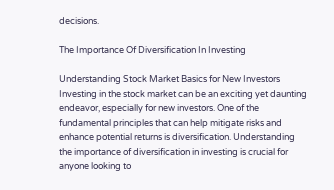decisions.

The Importance Of Diversification In Investing

Understanding Stock Market Basics for New Investors
Investing in the stock market can be an exciting yet daunting endeavor, especially for new investors. One of the fundamental principles that can help mitigate risks and enhance potential returns is diversification. Understanding the importance of diversification in investing is crucial for anyone looking to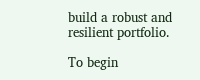build a robust and resilient portfolio.

To begin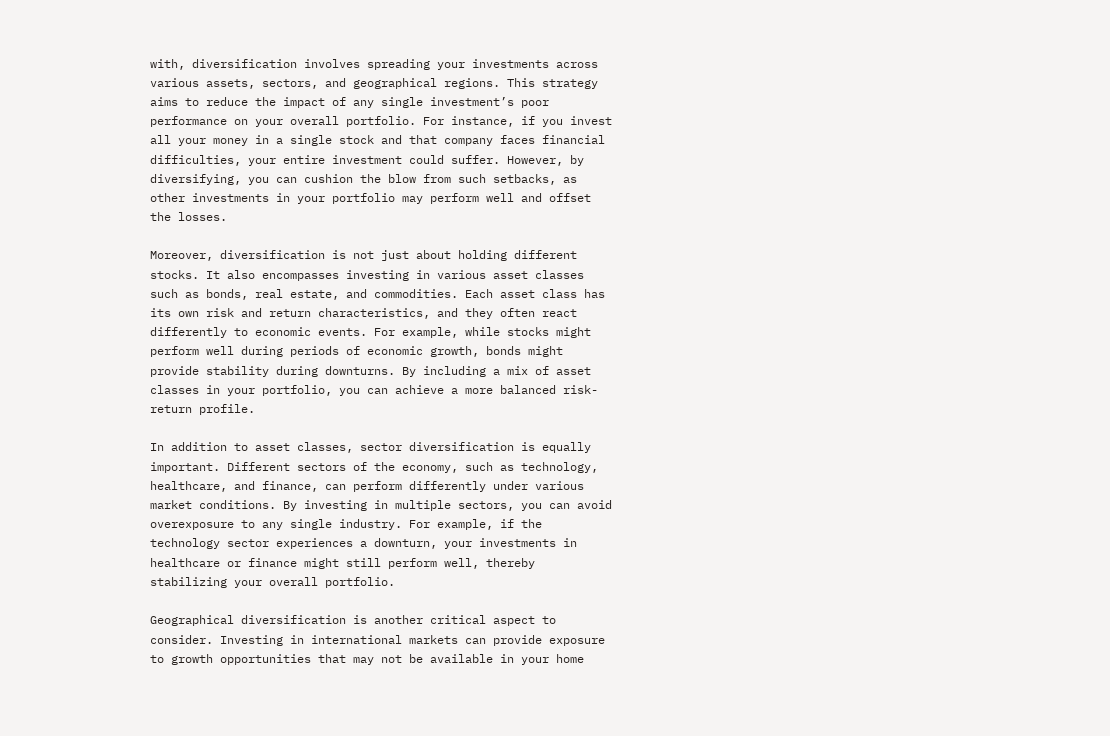with, diversification involves spreading your investments across various assets, sectors, and geographical regions. This strategy aims to reduce the impact of any single investment’s poor performance on your overall portfolio. For instance, if you invest all your money in a single stock and that company faces financial difficulties, your entire investment could suffer. However, by diversifying, you can cushion the blow from such setbacks, as other investments in your portfolio may perform well and offset the losses.

Moreover, diversification is not just about holding different stocks. It also encompasses investing in various asset classes such as bonds, real estate, and commodities. Each asset class has its own risk and return characteristics, and they often react differently to economic events. For example, while stocks might perform well during periods of economic growth, bonds might provide stability during downturns. By including a mix of asset classes in your portfolio, you can achieve a more balanced risk-return profile.

In addition to asset classes, sector diversification is equally important. Different sectors of the economy, such as technology, healthcare, and finance, can perform differently under various market conditions. By investing in multiple sectors, you can avoid overexposure to any single industry. For example, if the technology sector experiences a downturn, your investments in healthcare or finance might still perform well, thereby stabilizing your overall portfolio.

Geographical diversification is another critical aspect to consider. Investing in international markets can provide exposure to growth opportunities that may not be available in your home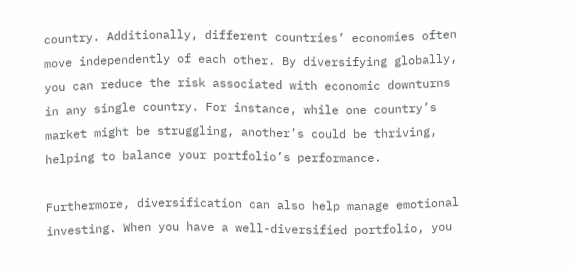country. Additionally, different countries’ economies often move independently of each other. By diversifying globally, you can reduce the risk associated with economic downturns in any single country. For instance, while one country’s market might be struggling, another’s could be thriving, helping to balance your portfolio’s performance.

Furthermore, diversification can also help manage emotional investing. When you have a well-diversified portfolio, you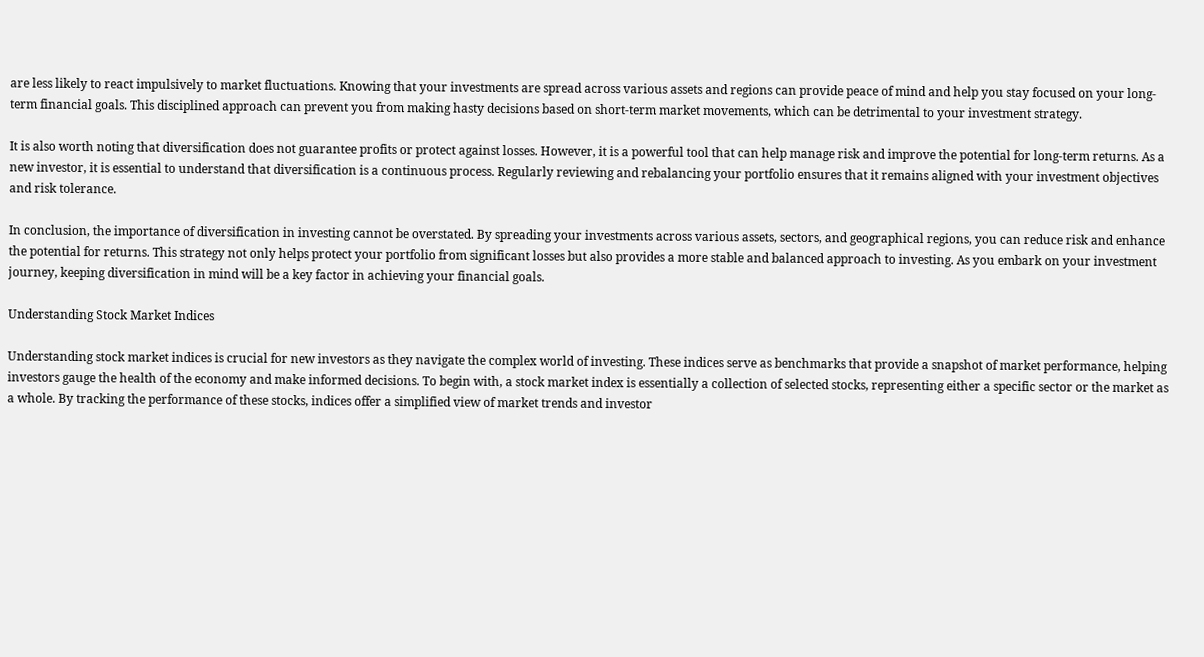are less likely to react impulsively to market fluctuations. Knowing that your investments are spread across various assets and regions can provide peace of mind and help you stay focused on your long-term financial goals. This disciplined approach can prevent you from making hasty decisions based on short-term market movements, which can be detrimental to your investment strategy.

It is also worth noting that diversification does not guarantee profits or protect against losses. However, it is a powerful tool that can help manage risk and improve the potential for long-term returns. As a new investor, it is essential to understand that diversification is a continuous process. Regularly reviewing and rebalancing your portfolio ensures that it remains aligned with your investment objectives and risk tolerance.

In conclusion, the importance of diversification in investing cannot be overstated. By spreading your investments across various assets, sectors, and geographical regions, you can reduce risk and enhance the potential for returns. This strategy not only helps protect your portfolio from significant losses but also provides a more stable and balanced approach to investing. As you embark on your investment journey, keeping diversification in mind will be a key factor in achieving your financial goals.

Understanding Stock Market Indices

Understanding stock market indices is crucial for new investors as they navigate the complex world of investing. These indices serve as benchmarks that provide a snapshot of market performance, helping investors gauge the health of the economy and make informed decisions. To begin with, a stock market index is essentially a collection of selected stocks, representing either a specific sector or the market as a whole. By tracking the performance of these stocks, indices offer a simplified view of market trends and investor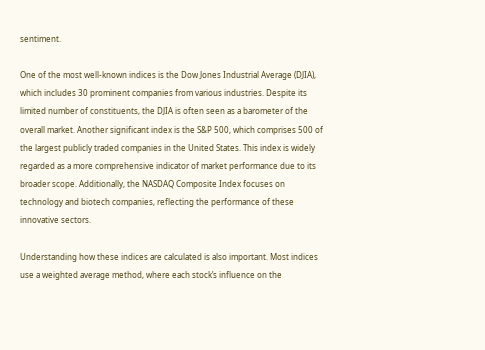sentiment.

One of the most well-known indices is the Dow Jones Industrial Average (DJIA), which includes 30 prominent companies from various industries. Despite its limited number of constituents, the DJIA is often seen as a barometer of the overall market. Another significant index is the S&P 500, which comprises 500 of the largest publicly traded companies in the United States. This index is widely regarded as a more comprehensive indicator of market performance due to its broader scope. Additionally, the NASDAQ Composite Index focuses on technology and biotech companies, reflecting the performance of these innovative sectors.

Understanding how these indices are calculated is also important. Most indices use a weighted average method, where each stock’s influence on the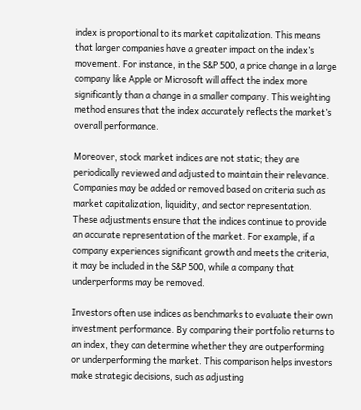index is proportional to its market capitalization. This means that larger companies have a greater impact on the index’s movement. For instance, in the S&P 500, a price change in a large company like Apple or Microsoft will affect the index more significantly than a change in a smaller company. This weighting method ensures that the index accurately reflects the market’s overall performance.

Moreover, stock market indices are not static; they are periodically reviewed and adjusted to maintain their relevance. Companies may be added or removed based on criteria such as market capitalization, liquidity, and sector representation. These adjustments ensure that the indices continue to provide an accurate representation of the market. For example, if a company experiences significant growth and meets the criteria, it may be included in the S&P 500, while a company that underperforms may be removed.

Investors often use indices as benchmarks to evaluate their own investment performance. By comparing their portfolio returns to an index, they can determine whether they are outperforming or underperforming the market. This comparison helps investors make strategic decisions, such as adjusting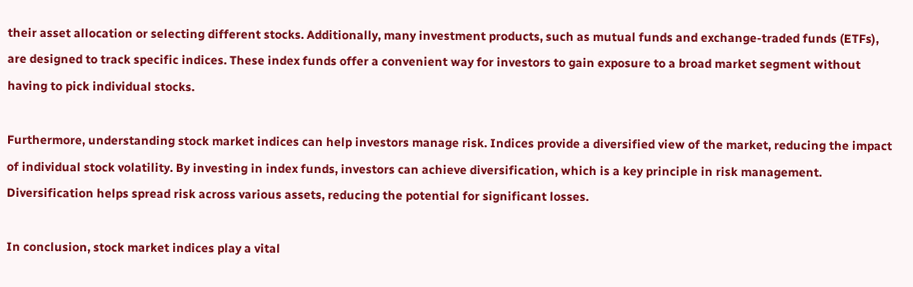their asset allocation or selecting different stocks. Additionally, many investment products, such as mutual funds and exchange-traded funds (ETFs), are designed to track specific indices. These index funds offer a convenient way for investors to gain exposure to a broad market segment without having to pick individual stocks.

Furthermore, understanding stock market indices can help investors manage risk. Indices provide a diversified view of the market, reducing the impact of individual stock volatility. By investing in index funds, investors can achieve diversification, which is a key principle in risk management. Diversification helps spread risk across various assets, reducing the potential for significant losses.

In conclusion, stock market indices play a vital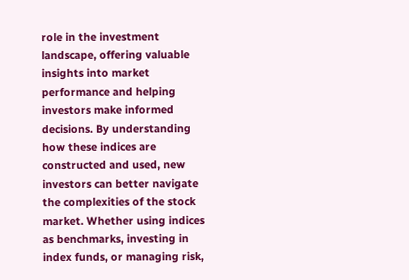role in the investment landscape, offering valuable insights into market performance and helping investors make informed decisions. By understanding how these indices are constructed and used, new investors can better navigate the complexities of the stock market. Whether using indices as benchmarks, investing in index funds, or managing risk,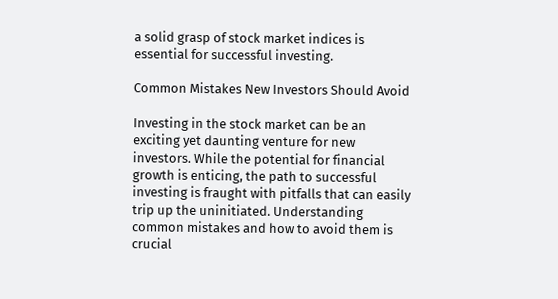a solid grasp of stock market indices is essential for successful investing.

Common Mistakes New Investors Should Avoid

Investing in the stock market can be an exciting yet daunting venture for new investors. While the potential for financial growth is enticing, the path to successful investing is fraught with pitfalls that can easily trip up the uninitiated. Understanding common mistakes and how to avoid them is crucial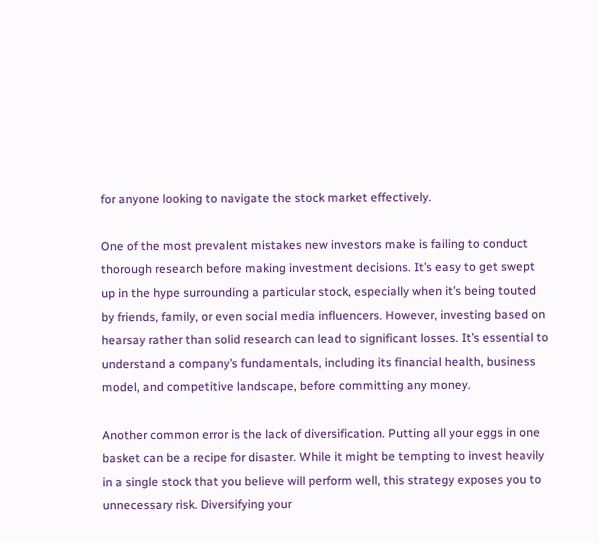for anyone looking to navigate the stock market effectively.

One of the most prevalent mistakes new investors make is failing to conduct thorough research before making investment decisions. It’s easy to get swept up in the hype surrounding a particular stock, especially when it’s being touted by friends, family, or even social media influencers. However, investing based on hearsay rather than solid research can lead to significant losses. It’s essential to understand a company’s fundamentals, including its financial health, business model, and competitive landscape, before committing any money.

Another common error is the lack of diversification. Putting all your eggs in one basket can be a recipe for disaster. While it might be tempting to invest heavily in a single stock that you believe will perform well, this strategy exposes you to unnecessary risk. Diversifying your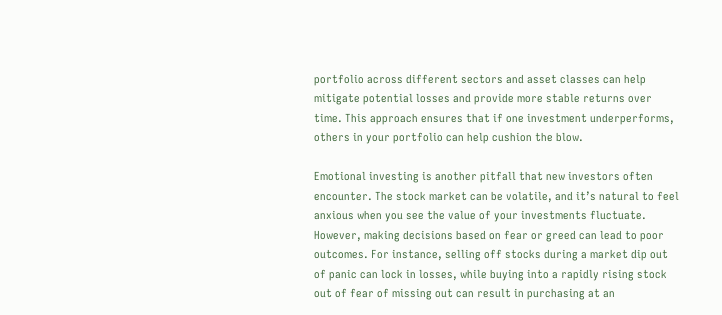portfolio across different sectors and asset classes can help mitigate potential losses and provide more stable returns over time. This approach ensures that if one investment underperforms, others in your portfolio can help cushion the blow.

Emotional investing is another pitfall that new investors often encounter. The stock market can be volatile, and it’s natural to feel anxious when you see the value of your investments fluctuate. However, making decisions based on fear or greed can lead to poor outcomes. For instance, selling off stocks during a market dip out of panic can lock in losses, while buying into a rapidly rising stock out of fear of missing out can result in purchasing at an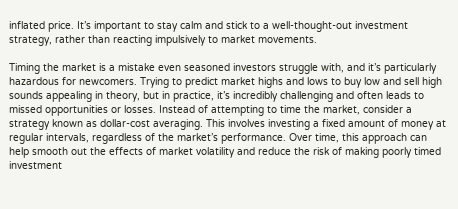inflated price. It’s important to stay calm and stick to a well-thought-out investment strategy, rather than reacting impulsively to market movements.

Timing the market is a mistake even seasoned investors struggle with, and it’s particularly hazardous for newcomers. Trying to predict market highs and lows to buy low and sell high sounds appealing in theory, but in practice, it’s incredibly challenging and often leads to missed opportunities or losses. Instead of attempting to time the market, consider a strategy known as dollar-cost averaging. This involves investing a fixed amount of money at regular intervals, regardless of the market’s performance. Over time, this approach can help smooth out the effects of market volatility and reduce the risk of making poorly timed investment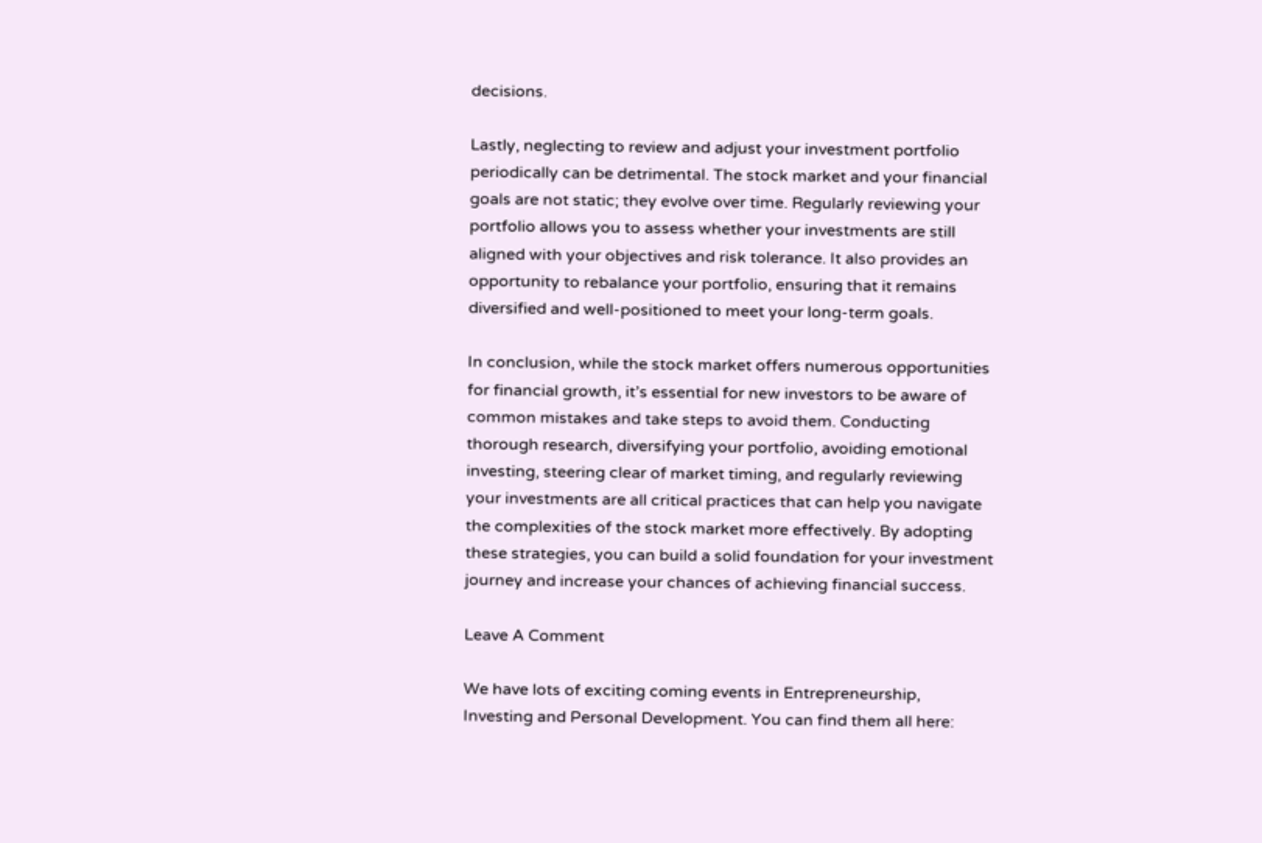decisions.

Lastly, neglecting to review and adjust your investment portfolio periodically can be detrimental. The stock market and your financial goals are not static; they evolve over time. Regularly reviewing your portfolio allows you to assess whether your investments are still aligned with your objectives and risk tolerance. It also provides an opportunity to rebalance your portfolio, ensuring that it remains diversified and well-positioned to meet your long-term goals.

In conclusion, while the stock market offers numerous opportunities for financial growth, it’s essential for new investors to be aware of common mistakes and take steps to avoid them. Conducting thorough research, diversifying your portfolio, avoiding emotional investing, steering clear of market timing, and regularly reviewing your investments are all critical practices that can help you navigate the complexities of the stock market more effectively. By adopting these strategies, you can build a solid foundation for your investment journey and increase your chances of achieving financial success.

Leave A Comment

We have lots of exciting coming events in Entrepreneurship, Investing and Personal Development. You can find them all here: